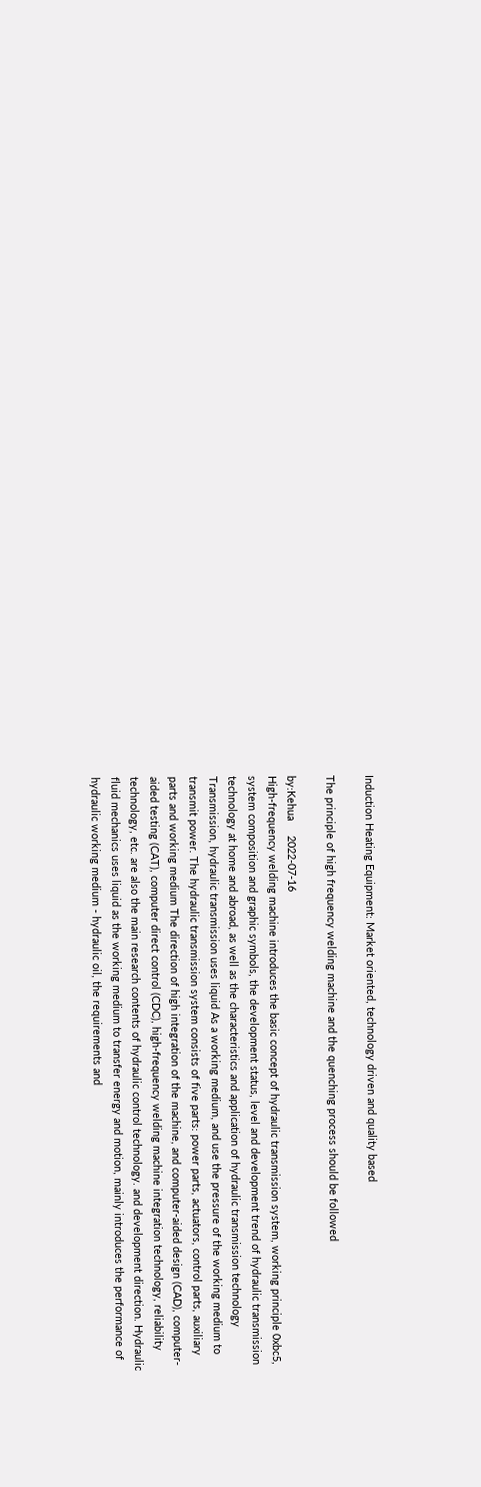Induction Heating Equipment: Market oriented, technology driven and quality based

The principle of high frequency welding machine and the quenching process should be followed

by:Kehua     2022-07-16
High-frequency welding machine introduces the basic concept of hydraulic transmission system, working principle 0xbc5, system composition and graphic symbols, the development status, level and development trend of hydraulic transmission technology at home and abroad, as well as the characteristics and application of hydraulic transmission technology Transmission, hydraulic transmission uses liquid As a working medium, and use the pressure of the working medium to transmit power. The hydraulic transmission system consists of five parts: power parts, actuators, control parts, auxiliary parts and working medium The direction of high integration of the machine, and computer-aided design (CAD), computer-aided testing (CAT), computer direct control (CDC), high-frequency welding machine integration technology, reliability technology, etc. are also the main research contents of hydraulic control technology. and development direction. Hydraulic fluid mechanics uses liquid as the working medium to transfer energy and motion, mainly introduces the performance of hydraulic working medium - hydraulic oil, the requirements and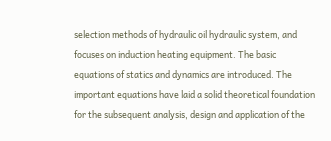selection methods of hydraulic oil hydraulic system, and focuses on induction heating equipment. The basic equations of statics and dynamics are introduced. The important equations have laid a solid theoretical foundation for the subsequent analysis, design and application of the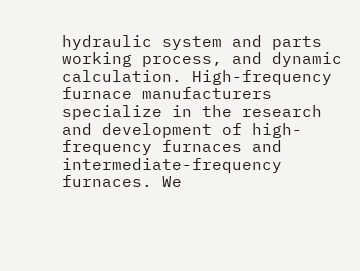hydraulic system and parts working process, and dynamic calculation. High-frequency furnace manufacturers specialize in the research and development of high-frequency furnaces and intermediate-frequency furnaces. We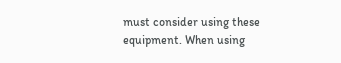must consider using these equipment. When using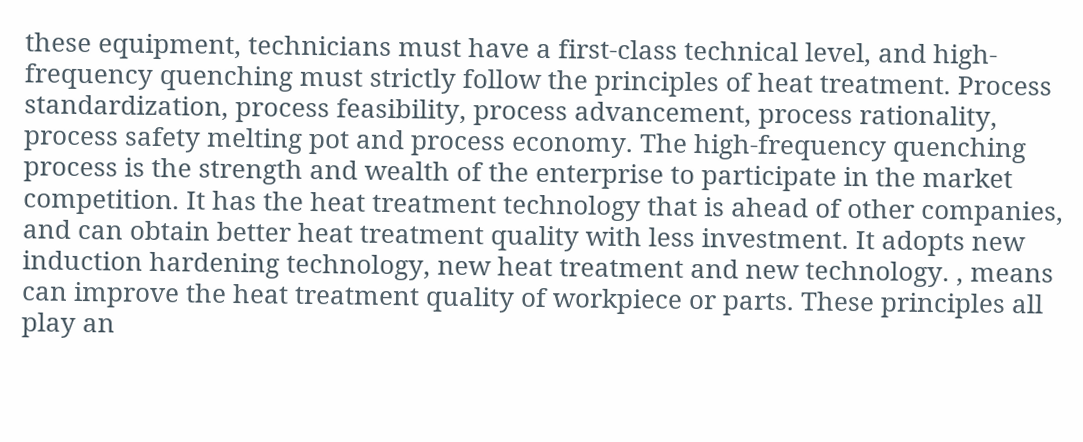these equipment, technicians must have a first-class technical level, and high-frequency quenching must strictly follow the principles of heat treatment. Process standardization, process feasibility, process advancement, process rationality, process safety melting pot and process economy. The high-frequency quenching process is the strength and wealth of the enterprise to participate in the market competition. It has the heat treatment technology that is ahead of other companies, and can obtain better heat treatment quality with less investment. It adopts new induction hardening technology, new heat treatment and new technology. , means can improve the heat treatment quality of workpiece or parts. These principles all play an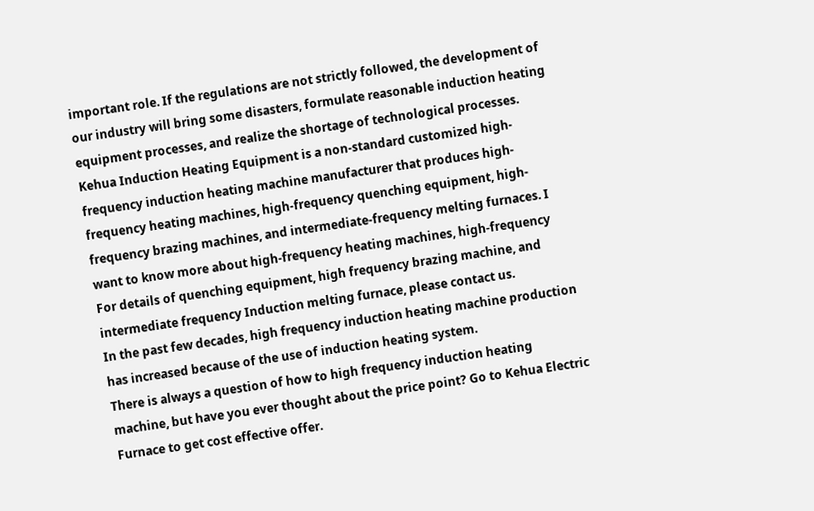important role. If the regulations are not strictly followed, the development of our industry will bring some disasters, formulate reasonable induction heating equipment processes, and realize the shortage of technological processes. Kehua Induction Heating Equipment is a non-standard customized high-frequency induction heating machine manufacturer that produces high-frequency heating machines, high-frequency quenching equipment, high-frequency brazing machines, and intermediate-frequency melting furnaces. I want to know more about high-frequency heating machines, high-frequency For details of quenching equipment, high frequency brazing machine, and intermediate frequency Induction melting furnace, please contact us.
In the past few decades, high frequency induction heating machine production has increased because of the use of induction heating system.
There is always a question of how to high frequency induction heating machine, but have you ever thought about the price point? Go to Kehua Electric Furnace to get cost effective offer.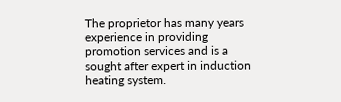The proprietor has many years experience in providing promotion services and is a sought after expert in induction heating system.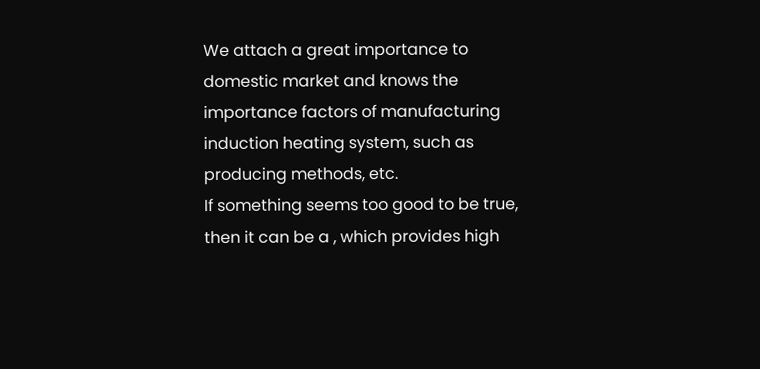We attach a great importance to domestic market and knows the importance factors of manufacturing induction heating system, such as producing methods, etc.
If something seems too good to be true, then it can be a , which provides high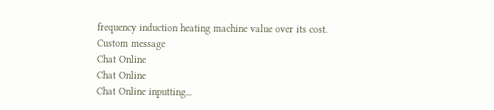frequency induction heating machine value over its cost.
Custom message
Chat Online
Chat Online
Chat Online inputting...